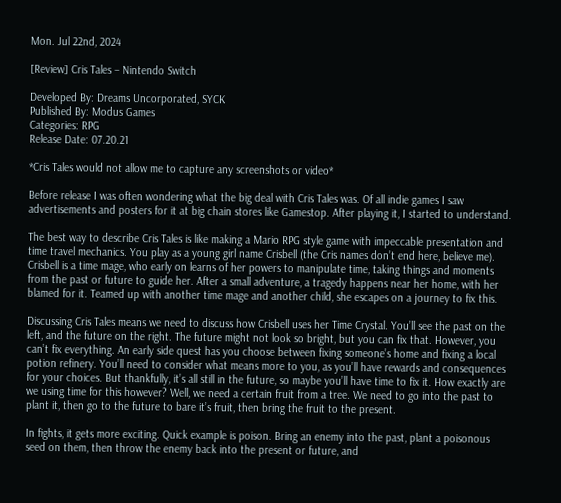Mon. Jul 22nd, 2024

[Review] Cris Tales – Nintendo Switch

Developed By: Dreams Uncorporated, SYCK
Published By: Modus Games
Categories: RPG
Release Date: 07.20.21

*Cris Tales would not allow me to capture any screenshots or video*

Before release I was often wondering what the big deal with Cris Tales was. Of all indie games I saw advertisements and posters for it at big chain stores like Gamestop. After playing it, I started to understand.

The best way to describe Cris Tales is like making a Mario RPG style game with impeccable presentation and time travel mechanics. You play as a young girl name Crisbell (the Cris names don’t end here, believe me). Crisbell is a time mage, who early on learns of her powers to manipulate time, taking things and moments from the past or future to guide her. After a small adventure, a tragedy happens near her home, with her blamed for it. Teamed up with another time mage and another child, she escapes on a journey to fix this.

Discussing Cris Tales means we need to discuss how Crisbell uses her Time Crystal. You’ll see the past on the left, and the future on the right. The future might not look so bright, but you can fix that. However, you can’t fix everything. An early side quest has you choose between fixing someone’s home and fixing a local potion refinery. You’ll need to consider what means more to you, as you’ll have rewards and consequences for your choices. But thankfully, it’s all still in the future, so maybe you’ll have time to fix it. How exactly are we using time for this however? Well, we need a certain fruit from a tree. We need to go into the past to plant it, then go to the future to bare it’s fruit, then bring the fruit to the present.

In fights, it gets more exciting. Quick example is poison. Bring an enemy into the past, plant a poisonous seed on them, then throw the enemy back into the present or future, and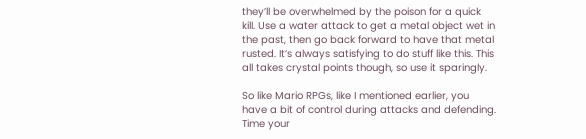they’ll be overwhelmed by the poison for a quick kill. Use a water attack to get a metal object wet in the past, then go back forward to have that metal rusted. It’s always satisfying to do stuff like this. This all takes crystal points though, so use it sparingly.

So like Mario RPGs, like I mentioned earlier, you have a bit of control during attacks and defending. Time your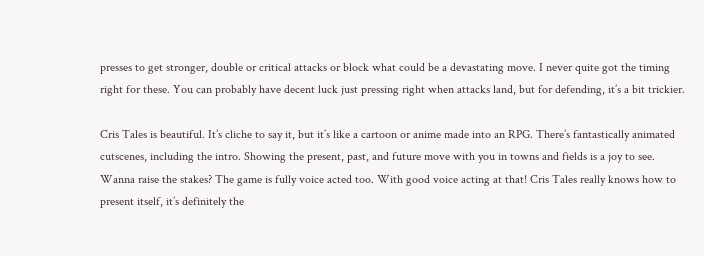presses to get stronger, double or critical attacks or block what could be a devastating move. I never quite got the timing right for these. You can probably have decent luck just pressing right when attacks land, but for defending, it’s a bit trickier.

Cris Tales is beautiful. It’s cliche to say it, but it’s like a cartoon or anime made into an RPG. There’s fantastically animated cutscenes, including the intro. Showing the present, past, and future move with you in towns and fields is a joy to see. Wanna raise the stakes? The game is fully voice acted too. With good voice acting at that! Cris Tales really knows how to present itself, it’s definitely the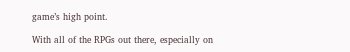game’s high point.

With all of the RPGs out there, especially on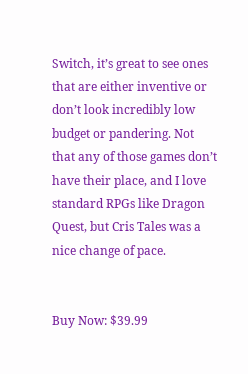Switch, it’s great to see ones that are either inventive or don’t look incredibly low budget or pandering. Not that any of those games don’t have their place, and I love standard RPGs like Dragon Quest, but Cris Tales was a nice change of pace.


Buy Now: $39.99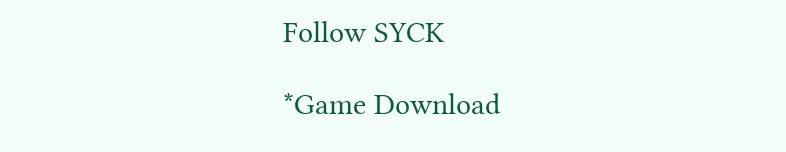Follow SYCK

*Game Download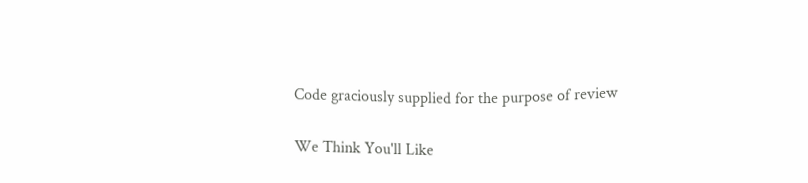Code graciously supplied for the purpose of review

We Think You'll Like